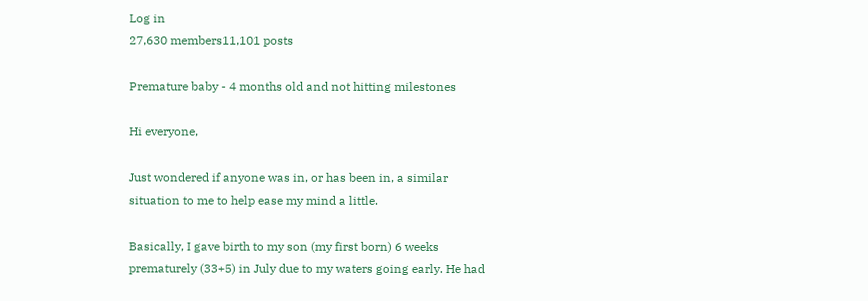Log in
27,630 members11,101 posts

Premature baby - 4 months old and not hitting milestones

Hi everyone,

Just wondered if anyone was in, or has been in, a similar situation to me to help ease my mind a little.

Basically, I gave birth to my son (my first born) 6 weeks prematurely (33+5) in July due to my waters going early. He had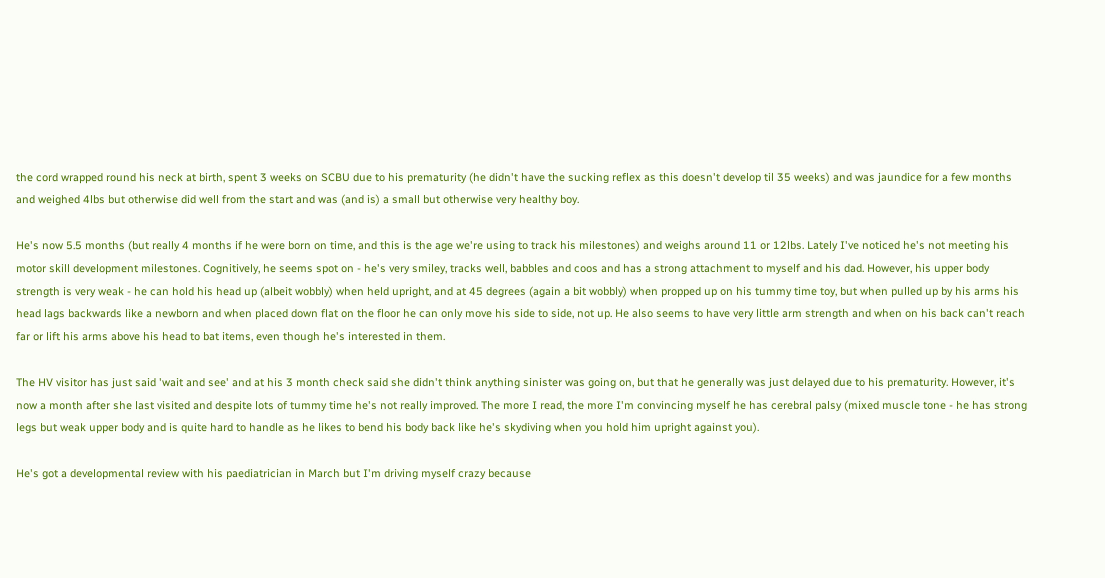the cord wrapped round his neck at birth, spent 3 weeks on SCBU due to his prematurity (he didn't have the sucking reflex as this doesn't develop til 35 weeks) and was jaundice for a few months and weighed 4lbs but otherwise did well from the start and was (and is) a small but otherwise very healthy boy.

He's now 5.5 months (but really 4 months if he were born on time, and this is the age we're using to track his milestones) and weighs around 11 or 12lbs. Lately I've noticed he's not meeting his motor skill development milestones. Cognitively, he seems spot on - he's very smiley, tracks well, babbles and coos and has a strong attachment to myself and his dad. However, his upper body strength is very weak - he can hold his head up (albeit wobbly) when held upright, and at 45 degrees (again a bit wobbly) when propped up on his tummy time toy, but when pulled up by his arms his head lags backwards like a newborn and when placed down flat on the floor he can only move his side to side, not up. He also seems to have very little arm strength and when on his back can't reach far or lift his arms above his head to bat items, even though he's interested in them.

The HV visitor has just said 'wait and see' and at his 3 month check said she didn't think anything sinister was going on, but that he generally was just delayed due to his prematurity. However, it's now a month after she last visited and despite lots of tummy time he's not really improved. The more I read, the more I'm convincing myself he has cerebral palsy (mixed muscle tone - he has strong legs but weak upper body and is quite hard to handle as he likes to bend his body back like he's skydiving when you hold him upright against you).

He's got a developmental review with his paediatrician in March but I'm driving myself crazy because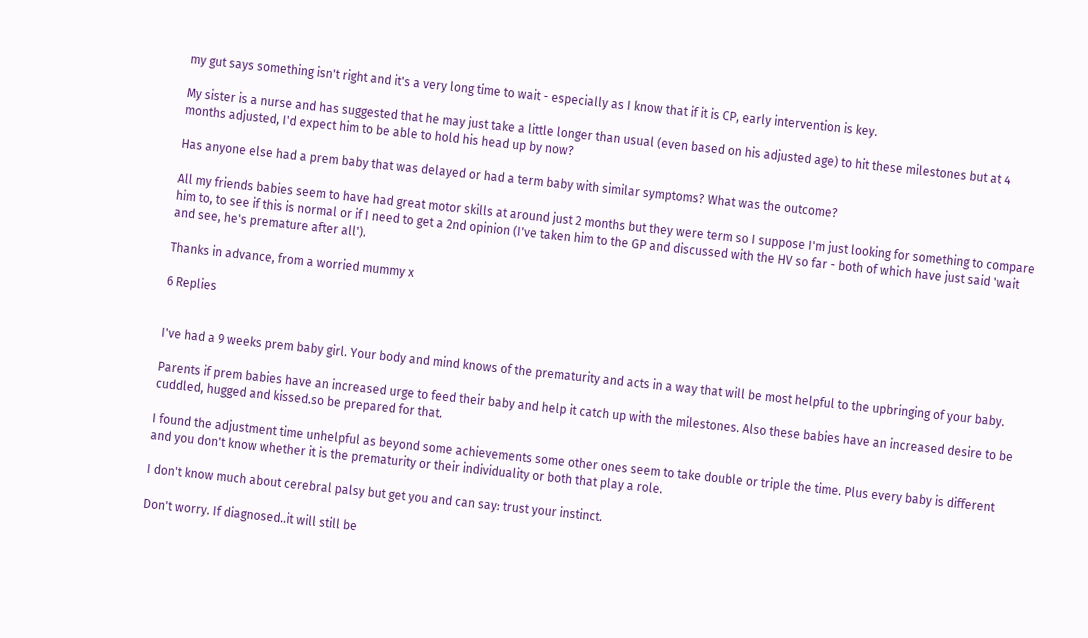my gut says something isn't right and it's a very long time to wait - especially as I know that if it is CP, early intervention is key.

My sister is a nurse and has suggested that he may just take a little longer than usual (even based on his adjusted age) to hit these milestones but at 4 months adjusted, I'd expect him to be able to hold his head up by now?

Has anyone else had a prem baby that was delayed or had a term baby with similar symptoms? What was the outcome?

All my friends babies seem to have had great motor skills at around just 2 months but they were term so I suppose I'm just looking for something to compare him to, to see if this is normal or if I need to get a 2nd opinion (I've taken him to the GP and discussed with the HV so far - both of which have just said 'wait and see, he's premature after all').

Thanks in advance, from a worried mummy x

6 Replies


I've had a 9 weeks prem baby girl. Your body and mind knows of the prematurity and acts in a way that will be most helpful to the upbringing of your baby.

Parents if prem babies have an increased urge to feed their baby and help it catch up with the milestones. Also these babies have an increased desire to be cuddled, hugged and kissed.so be prepared for that.

I found the adjustment time unhelpful as beyond some achievements some other ones seem to take double or triple the time. Plus every baby is different and you don't know whether it is the prematurity or their individuality or both that play a role.

I don't know much about cerebral palsy but get you and can say: trust your instinct.

Don't worry. If diagnosed..it will still be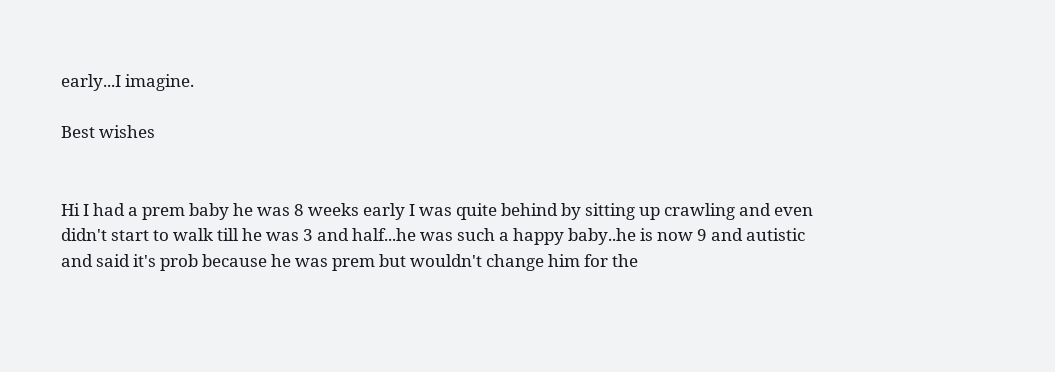early...I imagine.

Best wishes


Hi I had a prem baby he was 8 weeks early I was quite behind by sitting up crawling and even didn't start to walk till he was 3 and half...he was such a happy baby..he is now 9 and autistic and said it's prob because he was prem but wouldn't change him for the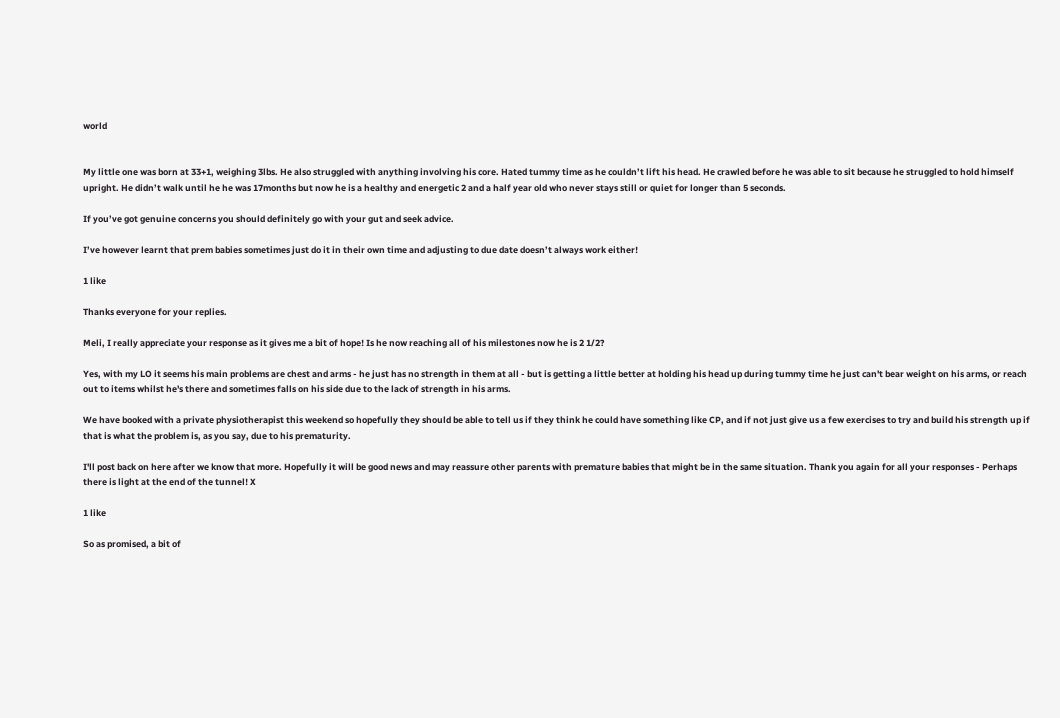world


My little one was born at 33+1, weighing 3lbs. He also struggled with anything involving his core. Hated tummy time as he couldn’t lift his head. He crawled before he was able to sit because he struggled to hold himself upright. He didn’t walk until he he was 17months but now he is a healthy and energetic 2 and a half year old who never stays still or quiet for longer than 5 seconds.

If you’ve got genuine concerns you should definitely go with your gut and seek advice.

I’ve however learnt that prem babies sometimes just do it in their own time and adjusting to due date doesn’t always work either!

1 like

Thanks everyone for your replies.

Meli, I really appreciate your response as it gives me a bit of hope! Is he now reaching all of his milestones now he is 2 1/2?

Yes, with my LO it seems his main problems are chest and arms - he just has no strength in them at all - but is getting a little better at holding his head up during tummy time he just can't bear weight on his arms, or reach out to items whilst he's there and sometimes falls on his side due to the lack of strength in his arms.

We have booked with a private physiotherapist this weekend so hopefully they should be able to tell us if they think he could have something like CP, and if not just give us a few exercises to try and build his strength up if that is what the problem is, as you say, due to his prematurity.

I'll post back on here after we know that more. Hopefully it will be good news and may reassure other parents with premature babies that might be in the same situation. Thank you again for all your responses - Perhaps there is light at the end of the tunnel! X

1 like

So as promised, a bit of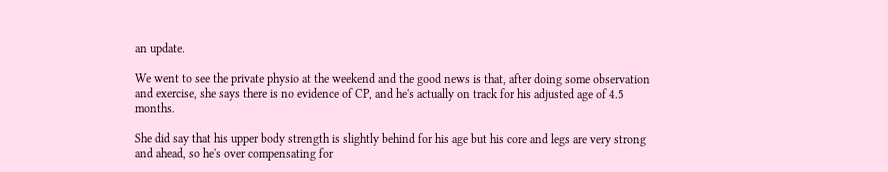an update.

We went to see the private physio at the weekend and the good news is that, after doing some observation and exercise, she says there is no evidence of CP, and he's actually on track for his adjusted age of 4.5 months.

She did say that his upper body strength is slightly behind for his age but his core and legs are very strong and ahead, so he's over compensating for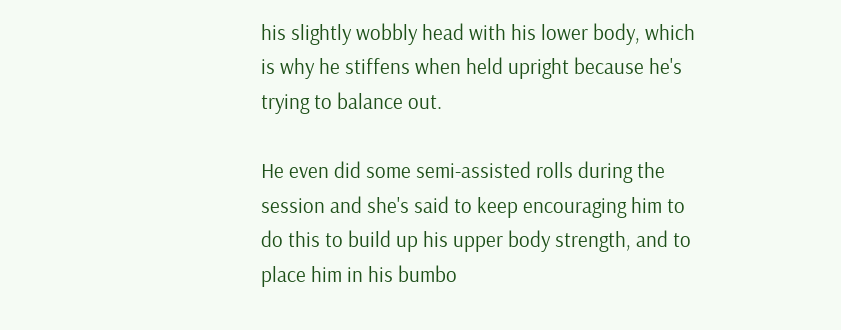his slightly wobbly head with his lower body, which is why he stiffens when held upright because he's trying to balance out.

He even did some semi-assisted rolls during the session and she's said to keep encouraging him to do this to build up his upper body strength, and to place him in his bumbo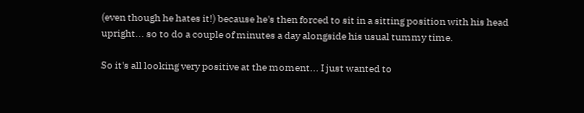(even though he hates it!) because he's then forced to sit in a sitting position with his head upright... so to do a couple of minutes a day alongside his usual tummy time.

So it's all looking very positive at the moment... I just wanted to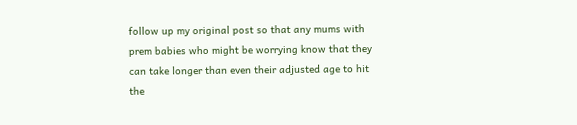follow up my original post so that any mums with prem babies who might be worrying know that they can take longer than even their adjusted age to hit the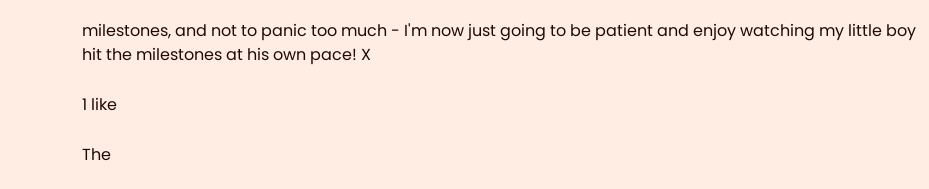milestones, and not to panic too much - I'm now just going to be patient and enjoy watching my little boy hit the milestones at his own pace! X

1 like

The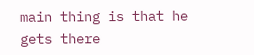main thing is that he gets there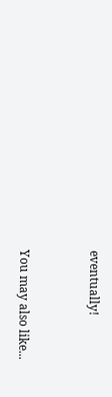eventually!


You may also like...